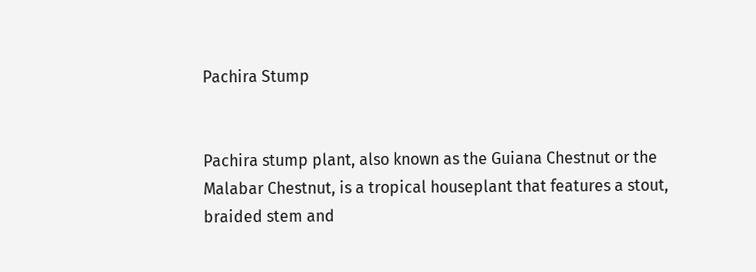Pachira Stump


Pachira stump plant, also known as the Guiana Chestnut or the Malabar Chestnut, is a tropical houseplant that features a stout, braided stem and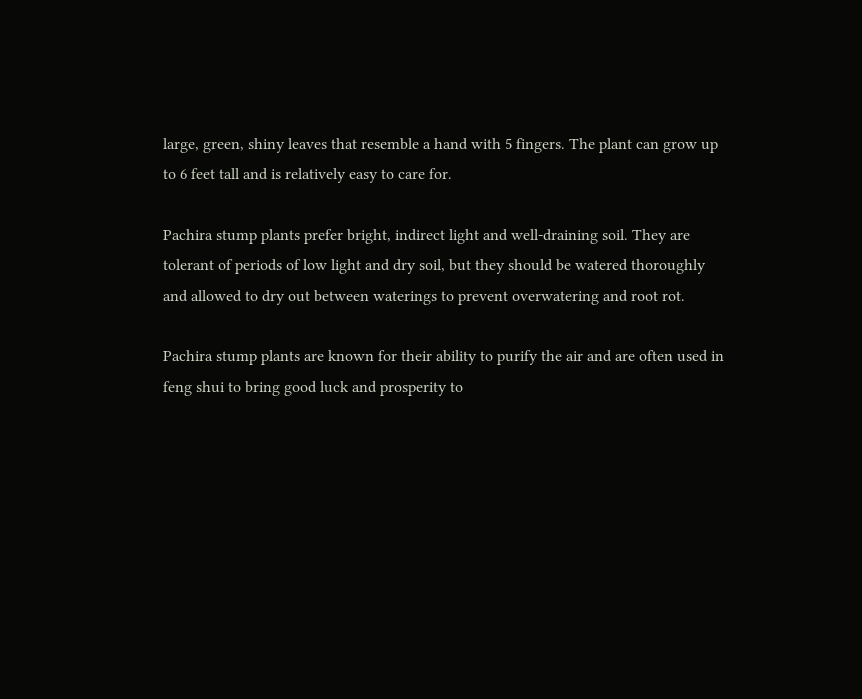large, green, shiny leaves that resemble a hand with 5 fingers. The plant can grow up to 6 feet tall and is relatively easy to care for.

Pachira stump plants prefer bright, indirect light and well-draining soil. They are tolerant of periods of low light and dry soil, but they should be watered thoroughly and allowed to dry out between waterings to prevent overwatering and root rot.

Pachira stump plants are known for their ability to purify the air and are often used in feng shui to bring good luck and prosperity to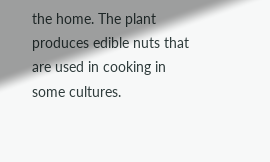the home. The plant produces edible nuts that are used in cooking in some cultures.